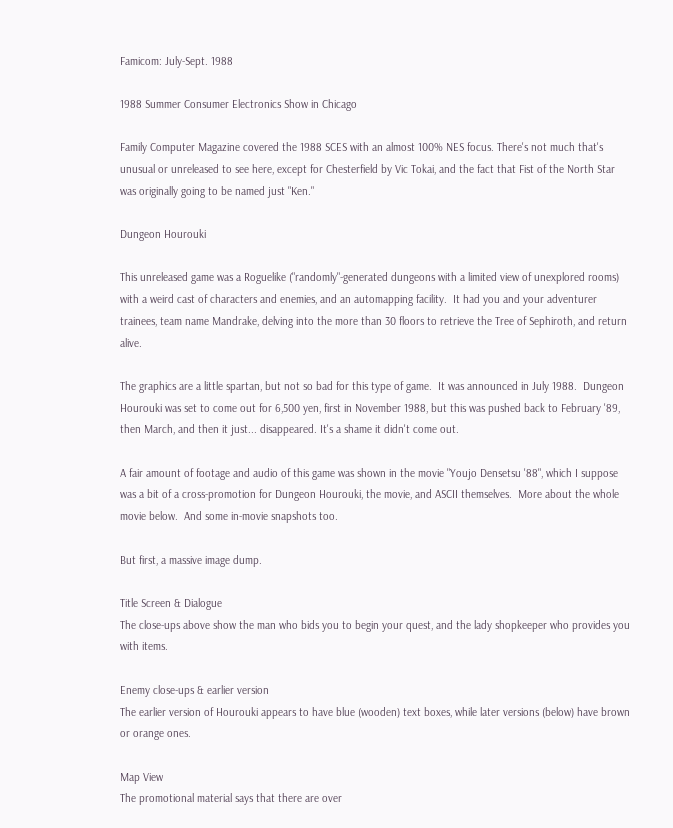Famicom: July-Sept. 1988

1988 Summer Consumer Electronics Show in Chicago

Family Computer Magazine covered the 1988 SCES with an almost 100% NES focus. There's not much that's unusual or unreleased to see here, except for Chesterfield by Vic Tokai, and the fact that Fist of the North Star was originally going to be named just "Ken."

Dungeon Hourouki

This unreleased game was a Roguelike ("randomly"-generated dungeons with a limited view of unexplored rooms) with a weird cast of characters and enemies, and an automapping facility.  It had you and your adventurer trainees, team name Mandrake, delving into the more than 30 floors to retrieve the Tree of Sephiroth, and return alive.

The graphics are a little spartan, but not so bad for this type of game.  It was announced in July 1988.  Dungeon Hourouki was set to come out for 6,500 yen, first in November 1988, but this was pushed back to February '89, then March, and then it just... disappeared. It's a shame it didn't come out.

A fair amount of footage and audio of this game was shown in the movie "Youjo Densetsu '88", which I suppose was a bit of a cross-promotion for Dungeon Hourouki, the movie, and ASCII themselves.  More about the whole movie below.  And some in-movie snapshots too.

But first, a massive image dump.

Title Screen & Dialogue
The close-ups above show the man who bids you to begin your quest, and the lady shopkeeper who provides you with items.

Enemy close-ups & earlier version
The earlier version of Hourouki appears to have blue (wooden) text boxes, while later versions (below) have brown or orange ones.

Map View
The promotional material says that there are over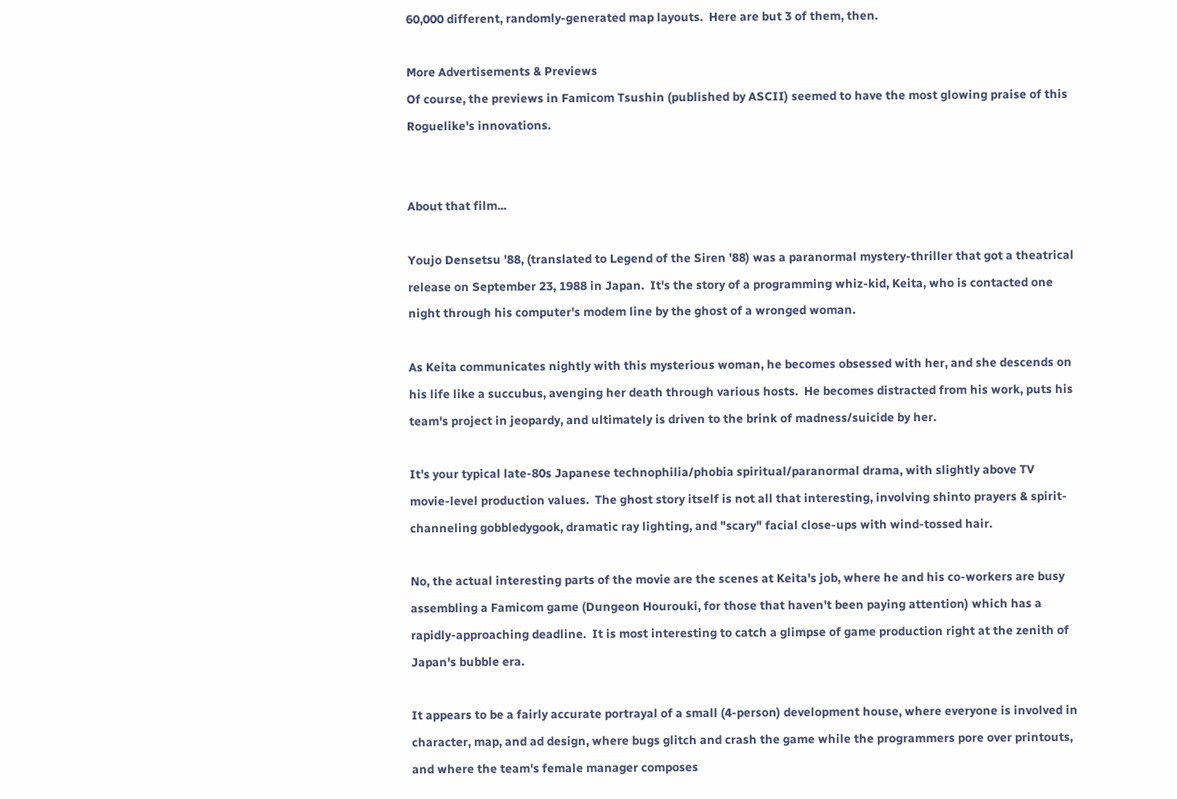60,000 different, randomly-generated map layouts.  Here are but 3 of them, then.

More Advertisements & Previews
Of course, the previews in Famicom Tsushin (published by ASCII) seemed to have the most glowing praise of this Roguelike's innovations.


About that film...

Youjo Densetsu '88, (translated to Legend of the Siren '88) was a paranormal mystery-thriller that got a theatrical release on September 23, 1988 in Japan.  It's the story of a programming whiz-kid, Keita, who is contacted one night through his computer's modem line by the ghost of a wronged woman.

As Keita communicates nightly with this mysterious woman, he becomes obsessed with her, and she descends on his life like a succubus, avenging her death through various hosts.  He becomes distracted from his work, puts his team's project in jeopardy, and ultimately is driven to the brink of madness/suicide by her.

It's your typical late-80s Japanese technophilia/phobia spiritual/paranormal drama, with slightly above TV movie-level production values.  The ghost story itself is not all that interesting, involving shinto prayers & spirit-channeling gobbledygook, dramatic ray lighting, and "scary" facial close-ups with wind-tossed hair.

No, the actual interesting parts of the movie are the scenes at Keita's job, where he and his co-workers are busy assembling a Famicom game (Dungeon Hourouki, for those that haven't been paying attention) which has a rapidly-approaching deadline.  It is most interesting to catch a glimpse of game production right at the zenith of Japan's bubble era.

It appears to be a fairly accurate portrayal of a small (4-person) development house, where everyone is involved in character, map, and ad design, where bugs glitch and crash the game while the programmers pore over printouts, and where the team's female manager composes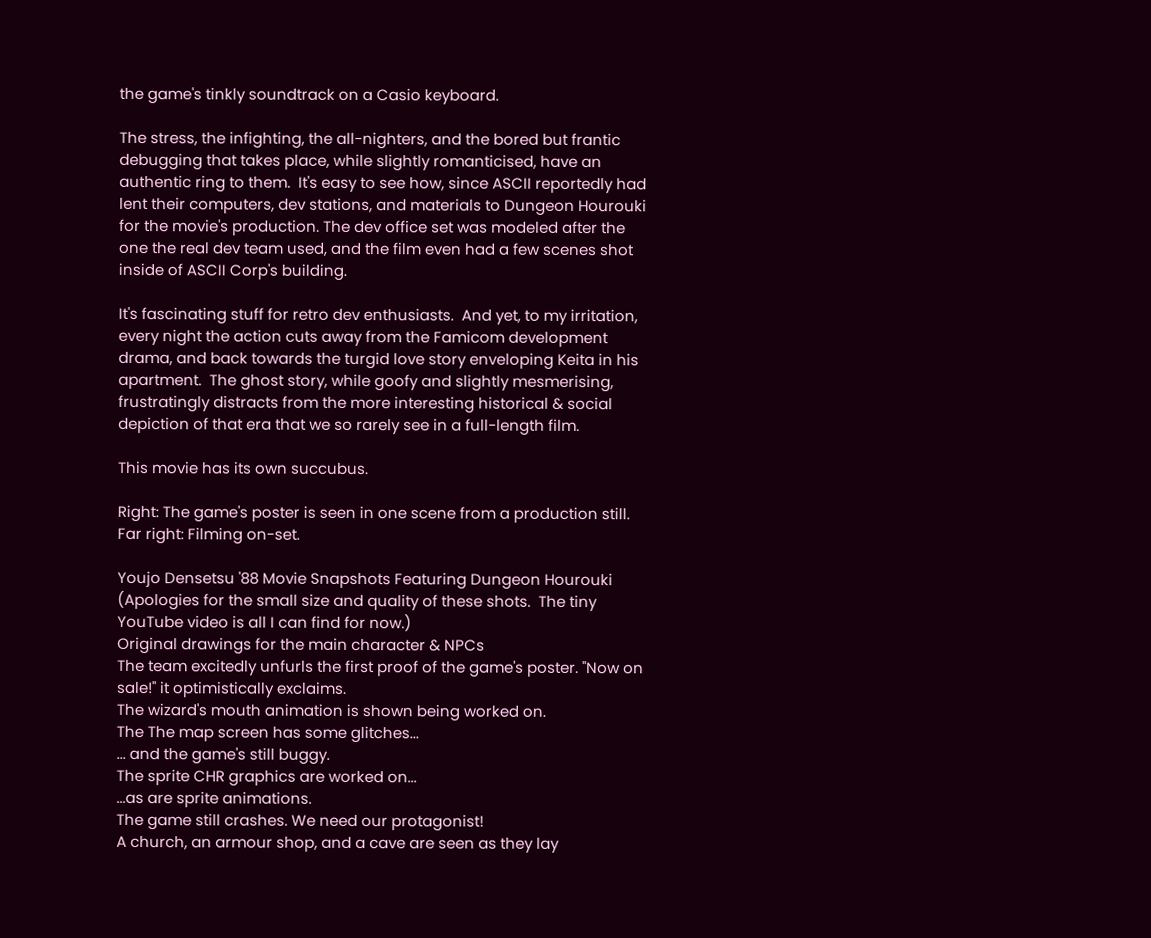the game's tinkly soundtrack on a Casio keyboard.

The stress, the infighting, the all-nighters, and the bored but frantic debugging that takes place, while slightly romanticised, have an authentic ring to them.  It's easy to see how, since ASCII reportedly had lent their computers, dev stations, and materials to Dungeon Hourouki for the movie's production. The dev office set was modeled after the one the real dev team used, and the film even had a few scenes shot inside of ASCII Corp's building.

It's fascinating stuff for retro dev enthusiasts.  And yet, to my irritation, every night the action cuts away from the Famicom development drama, and back towards the turgid love story enveloping Keita in his apartment.  The ghost story, while goofy and slightly mesmerising, frustratingly distracts from the more interesting historical & social depiction of that era that we so rarely see in a full-length film.

This movie has its own succubus.

Right: The game's poster is seen in one scene from a production still.
Far right: Filming on-set.

Youjo Densetsu '88 Movie Snapshots Featuring Dungeon Hourouki
(Apologies for the small size and quality of these shots.  The tiny YouTube video is all I can find for now.)
Original drawings for the main character & NPCs
The team excitedly unfurls the first proof of the game's poster. "Now on sale!" it optimistically exclaims.
The wizard's mouth animation is shown being worked on.
The The map screen has some glitches...
... and the game's still buggy.
The sprite CHR graphics are worked on...
...as are sprite animations.
The game still crashes. We need our protagonist!
A church, an armour shop, and a cave are seen as they lay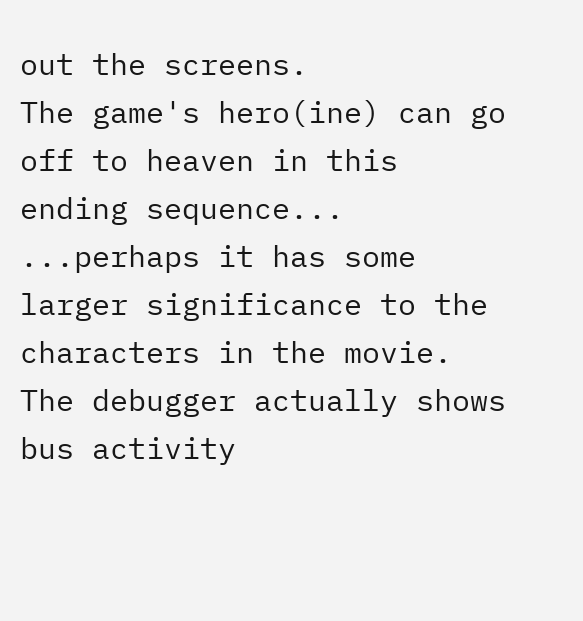out the screens.
The game's hero(ine) can go off to heaven in this ending sequence...
...perhaps it has some larger significance to the characters in the movie.
The debugger actually shows bus activity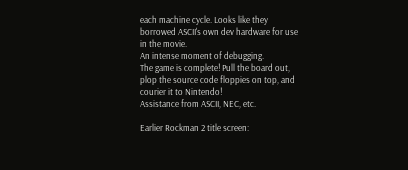each machine cycle. Looks like they borrowed ASCII's own dev hardware for use in the movie.
An intense moment of debugging.
The game is complete! Pull the board out, plop the source code floppies on top, and courier it to Nintendo!
Assistance from ASCII, NEC, etc.

Earlier Rockman 2 title screen: